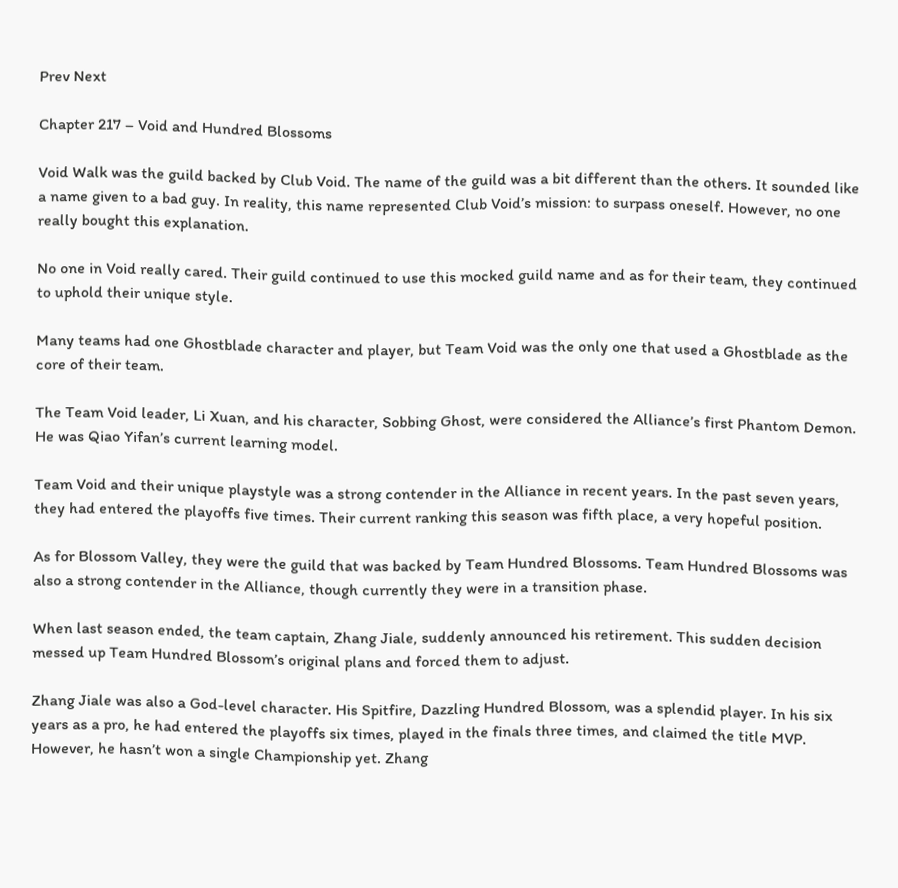Prev Next

Chapter 217 – Void and Hundred Blossoms

Void Walk was the guild backed by Club Void. The name of the guild was a bit different than the others. It sounded like a name given to a bad guy. In reality, this name represented Club Void’s mission: to surpass oneself. However, no one really bought this explanation.

No one in Void really cared. Their guild continued to use this mocked guild name and as for their team, they continued to uphold their unique style.

Many teams had one Ghostblade character and player, but Team Void was the only one that used a Ghostblade as the core of their team.

The Team Void leader, Li Xuan, and his character, Sobbing Ghost, were considered the Alliance’s first Phantom Demon. He was Qiao Yifan’s current learning model.

Team Void and their unique playstyle was a strong contender in the Alliance in recent years. In the past seven years, they had entered the playoffs five times. Their current ranking this season was fifth place, a very hopeful position.

As for Blossom Valley, they were the guild that was backed by Team Hundred Blossoms. Team Hundred Blossoms was also a strong contender in the Alliance, though currently they were in a transition phase.

When last season ended, the team captain, Zhang Jiale, suddenly announced his retirement. This sudden decision messed up Team Hundred Blossom’s original plans and forced them to adjust.

Zhang Jiale was also a God-level character. His Spitfire, Dazzling Hundred Blossom, was a splendid player. In his six years as a pro, he had entered the playoffs six times, played in the finals three times, and claimed the title MVP. However, he hasn’t won a single Championship yet. Zhang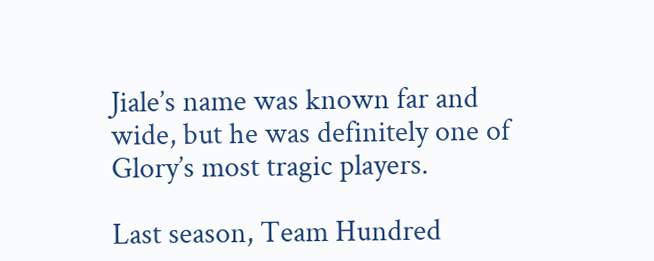Jiale’s name was known far and wide, but he was definitely one of Glory’s most tragic players.

Last season, Team Hundred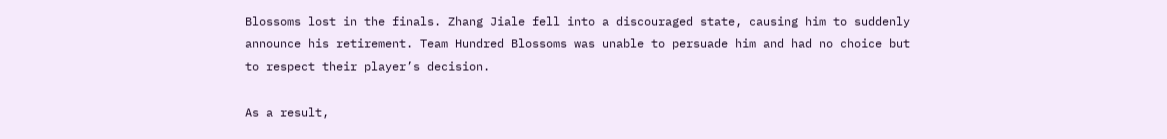Blossoms lost in the finals. Zhang Jiale fell into a discouraged state, causing him to suddenly announce his retirement. Team Hundred Blossoms was unable to persuade him and had no choice but to respect their player’s decision.

As a result,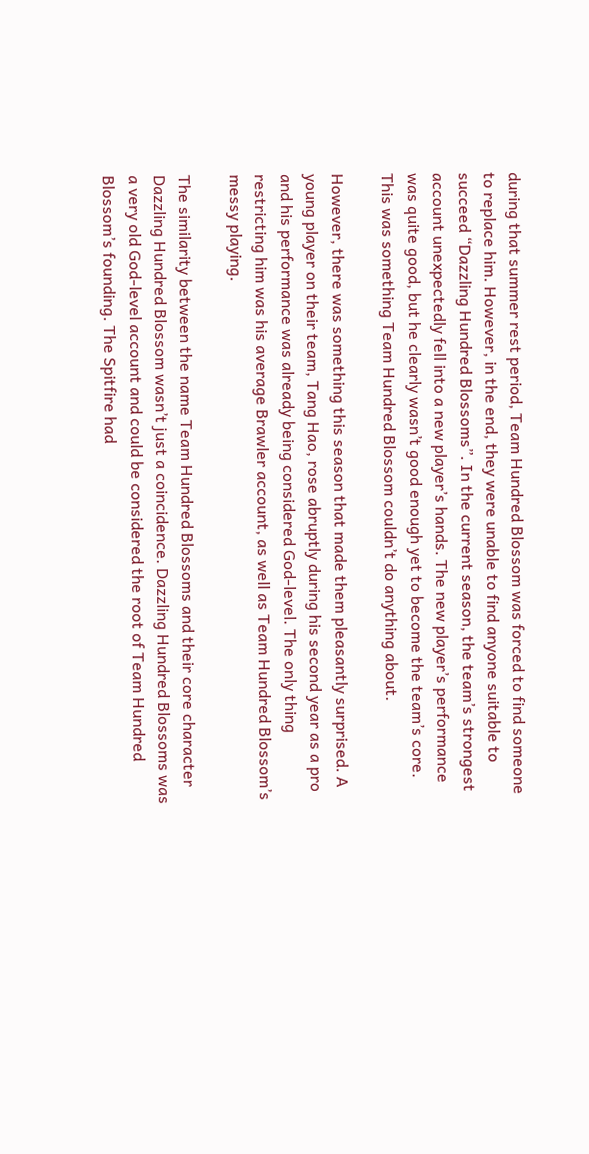during that summer rest period, Team Hundred Blossom was forced to find someone to replace him. However, in the end, they were unable to find anyone suitable to succeed “Dazzling Hundred Blossoms”. In the current season, the team’s strongest account unexpectedly fell into a new player’s hands. The new player’s performance was quite good, but he clearly wasn’t good enough yet to become the team’s core. This was something Team Hundred Blossom couldn’t do anything about.

However, there was something this season that made them pleasantly surprised. A young player on their team, Tang Hao, rose abruptly during his second year as a pro and his performance was already being considered God-level. The only thing restricting him was his average Brawler account, as well as Team Hundred Blossom’s messy playing.

The similarity between the name Team Hundred Blossoms and their core character Dazzling Hundred Blossom wasn’t just a coincidence. Dazzling Hundred Blossoms was a very old God-level account and could be considered the root of Team Hundred Blossom’s founding. The Spitfire had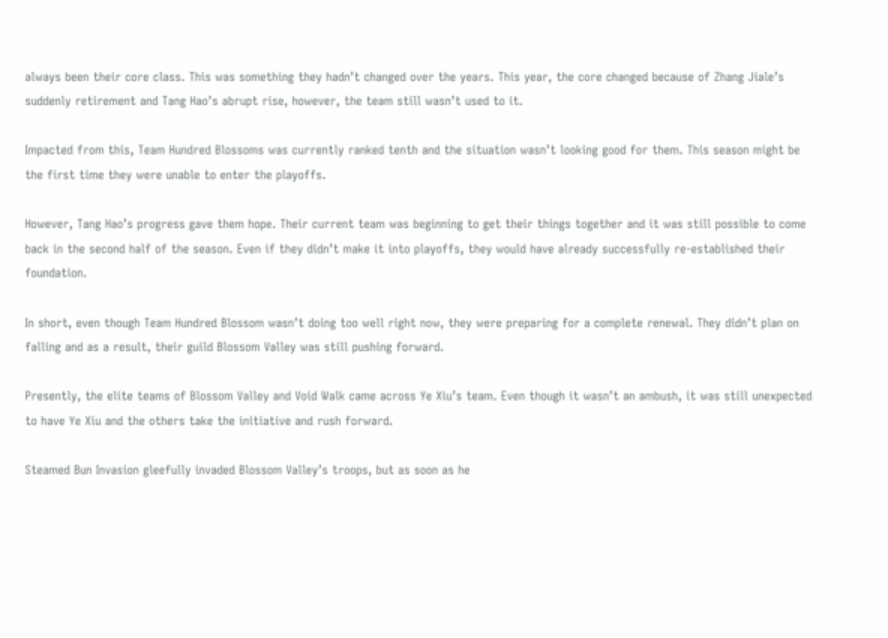always been their core class. This was something they hadn’t changed over the years. This year, the core changed because of Zhang Jiale’s suddenly retirement and Tang Hao’s abrupt rise, however, the team still wasn’t used to it.

Impacted from this, Team Hundred Blossoms was currently ranked tenth and the situation wasn’t looking good for them. This season might be the first time they were unable to enter the playoffs.

However, Tang Hao’s progress gave them hope. Their current team was beginning to get their things together and it was still possible to come back in the second half of the season. Even if they didn’t make it into playoffs, they would have already successfully re-established their foundation.

In short, even though Team Hundred Blossom wasn’t doing too well right now, they were preparing for a complete renewal. They didn’t plan on falling and as a result, their guild Blossom Valley was still pushing forward.

Presently, the elite teams of Blossom Valley and Void Walk came across Ye Xiu’s team. Even though it wasn’t an ambush, it was still unexpected to have Ye Xiu and the others take the initiative and rush forward.

Steamed Bun Invasion gleefully invaded Blossom Valley’s troops, but as soon as he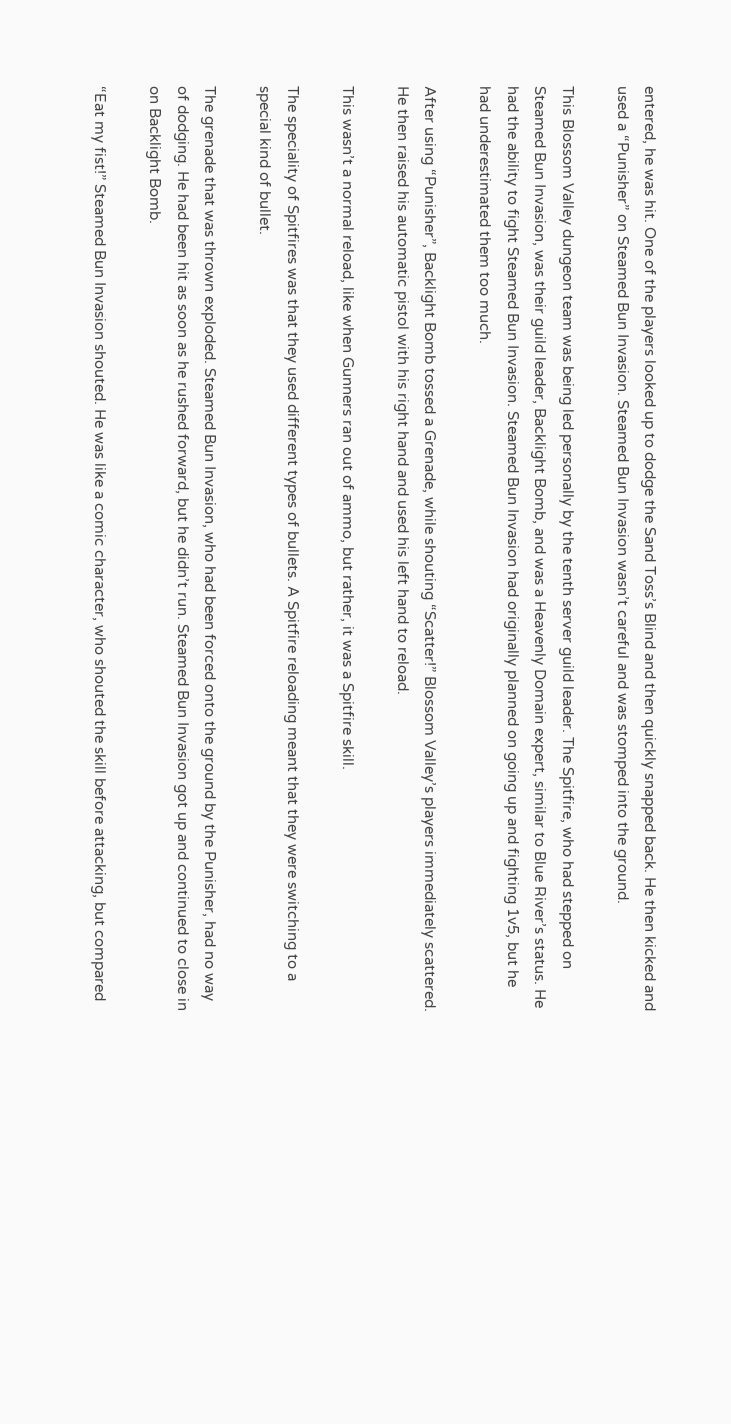entered, he was hit. One of the players looked up to dodge the Sand Toss’s Blind and then quickly snapped back. He then kicked and used a “Punisher” on Steamed Bun Invasion. Steamed Bun Invasion wasn’t careful and was stomped into the ground.

This Blossom Valley dungeon team was being led personally by the tenth server guild leader. The Spitfire, who had stepped on Steamed Bun Invasion, was their guild leader, Backlight Bomb, and was a Heavenly Domain expert, similar to Blue River’s status. He had the ability to fight Steamed Bun Invasion. Steamed Bun Invasion had originally planned on going up and fighting 1v5, but he had underestimated them too much.

After using “Punisher”, Backlight Bomb tossed a Grenade, while shouting “Scatter!” Blossom Valley’s players immediately scattered. He then raised his automatic pistol with his right hand and used his left hand to reload.

This wasn’t a normal reload, like when Gunners ran out of ammo, but rather, it was a Spitfire skill.

The speciality of Spitfires was that they used different types of bullets. A Spitfire reloading meant that they were switching to a special kind of bullet.

The grenade that was thrown exploded. Steamed Bun Invasion, who had been forced onto the ground by the Punisher, had no way of dodging. He had been hit as soon as he rushed forward, but he didn’t run. Steamed Bun Invasion got up and continued to close in on Backlight Bomb.

“Eat my fist!” Steamed Bun Invasion shouted. He was like a comic character, who shouted the skill before attacking, but compared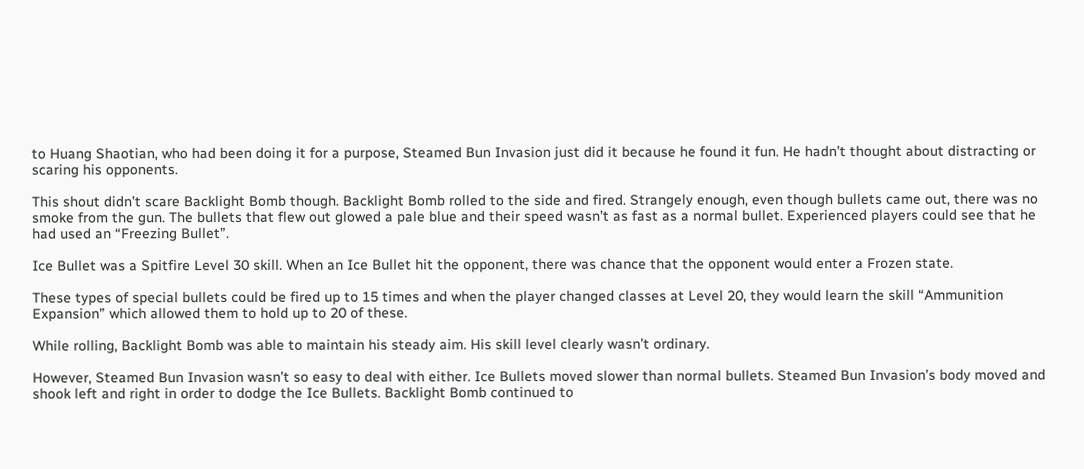to Huang Shaotian, who had been doing it for a purpose, Steamed Bun Invasion just did it because he found it fun. He hadn’t thought about distracting or scaring his opponents.

This shout didn’t scare Backlight Bomb though. Backlight Bomb rolled to the side and fired. Strangely enough, even though bullets came out, there was no smoke from the gun. The bullets that flew out glowed a pale blue and their speed wasn’t as fast as a normal bullet. Experienced players could see that he had used an “Freezing Bullet”.

Ice Bullet was a Spitfire Level 30 skill. When an Ice Bullet hit the opponent, there was chance that the opponent would enter a Frozen state.

These types of special bullets could be fired up to 15 times and when the player changed classes at Level 20, they would learn the skill “Ammunition Expansion” which allowed them to hold up to 20 of these.

While rolling, Backlight Bomb was able to maintain his steady aim. His skill level clearly wasn’t ordinary.

However, Steamed Bun Invasion wasn’t so easy to deal with either. Ice Bullets moved slower than normal bullets. Steamed Bun Invasion’s body moved and shook left and right in order to dodge the Ice Bullets. Backlight Bomb continued to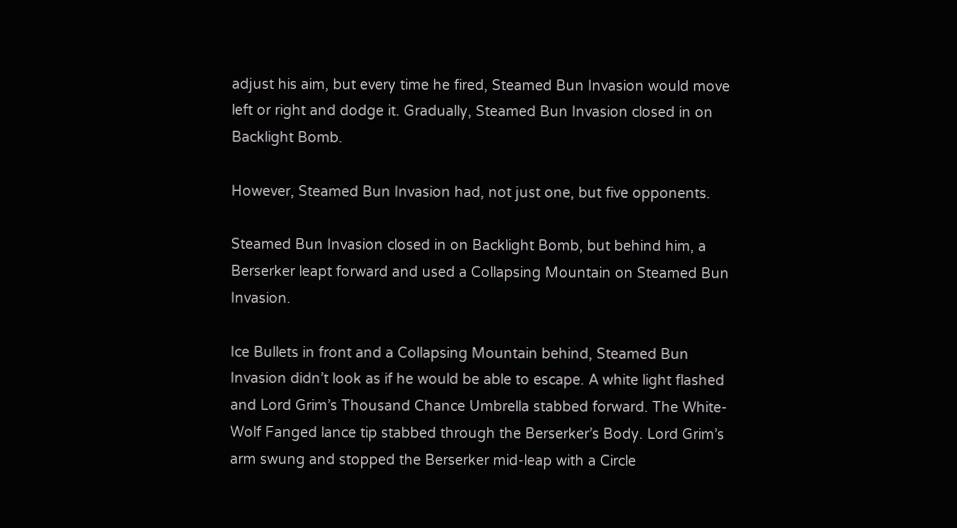adjust his aim, but every time he fired, Steamed Bun Invasion would move left or right and dodge it. Gradually, Steamed Bun Invasion closed in on Backlight Bomb.

However, Steamed Bun Invasion had, not just one, but five opponents.

Steamed Bun Invasion closed in on Backlight Bomb, but behind him, a Berserker leapt forward and used a Collapsing Mountain on Steamed Bun Invasion.

Ice Bullets in front and a Collapsing Mountain behind, Steamed Bun Invasion didn’t look as if he would be able to escape. A white light flashed and Lord Grim’s Thousand Chance Umbrella stabbed forward. The White-Wolf Fanged lance tip stabbed through the Berserker’s Body. Lord Grim’s arm swung and stopped the Berserker mid-leap with a Circle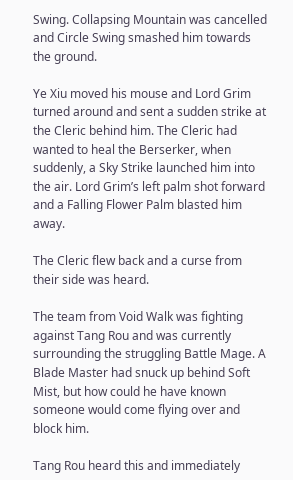Swing. Collapsing Mountain was cancelled and Circle Swing smashed him towards the ground.

Ye Xiu moved his mouse and Lord Grim turned around and sent a sudden strike at the Cleric behind him. The Cleric had wanted to heal the Berserker, when suddenly, a Sky Strike launched him into the air. Lord Grim’s left palm shot forward and a Falling Flower Palm blasted him away.

The Cleric flew back and a curse from their side was heard.

The team from Void Walk was fighting against Tang Rou and was currently surrounding the struggling Battle Mage. A Blade Master had snuck up behind Soft Mist, but how could he have known someone would come flying over and block him.

Tang Rou heard this and immediately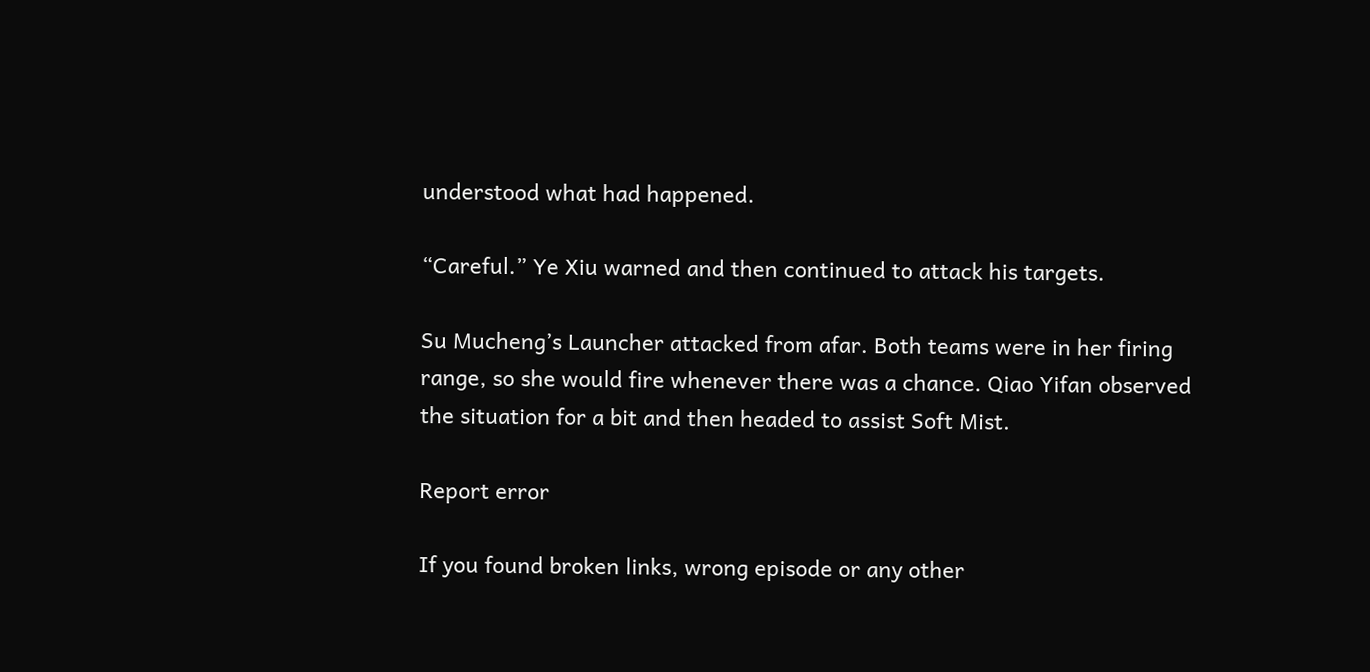understood what had happened.

“Careful.” Ye Xiu warned and then continued to attack his targets.

Su Mucheng’s Launcher attacked from afar. Both teams were in her firing range, so she would fire whenever there was a chance. Qiao Yifan observed the situation for a bit and then headed to assist Soft Mist.

Report error

If you found broken links, wrong episode or any other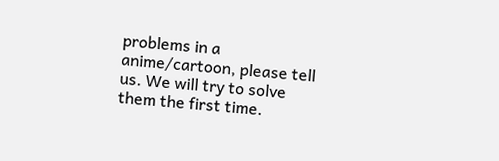problems in a anime/cartoon, please tell us. We will try to solve them the first time.